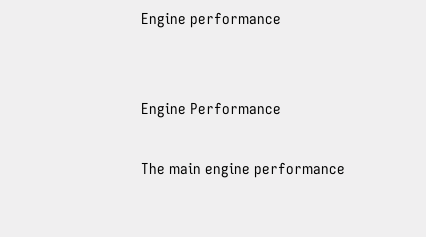Engine performance


Engine Performance

The main engine performance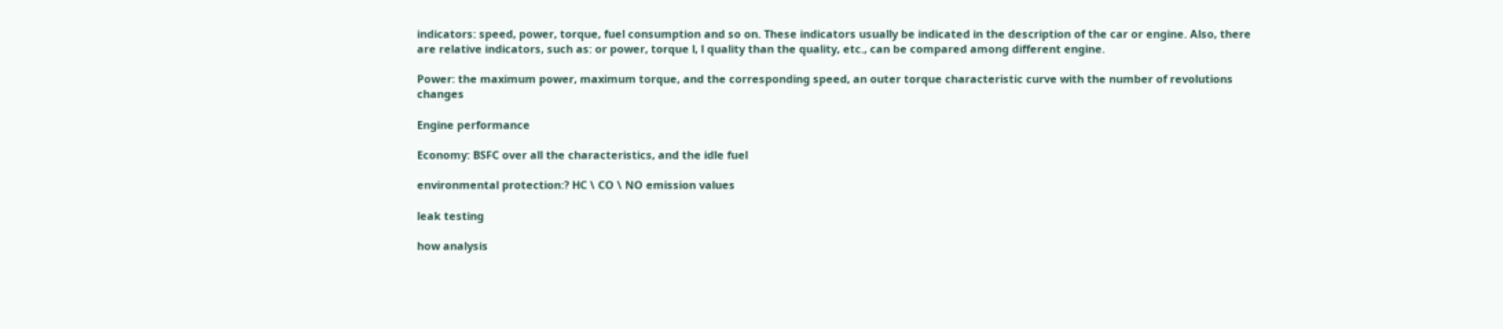indicators: speed, power, torque, fuel consumption and so on. These indicators usually be indicated in the description of the car or engine. Also, there are relative indicators, such as: or power, torque l, l quality than the quality, etc., can be compared among different engine.

Power: the maximum power, maximum torque, and the corresponding speed, an outer torque characteristic curve with the number of revolutions changes

Engine performance

Economy: BSFC over all the characteristics, and the idle fuel

environmental protection:? HC \ CO \ NO emission values

leak testing

how analysis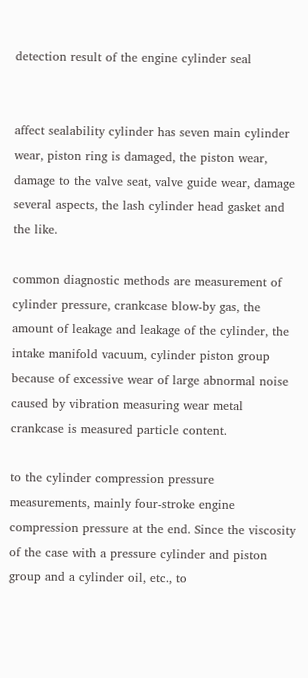detection result of the engine cylinder seal


affect sealability cylinder has seven main cylinder wear, piston ring is damaged, the piston wear, damage to the valve seat, valve guide wear, damage several aspects, the lash cylinder head gasket and the like.

common diagnostic methods are measurement of cylinder pressure, crankcase blow-by gas, the amount of leakage and leakage of the cylinder, the intake manifold vacuum, cylinder piston group because of excessive wear of large abnormal noise caused by vibration measuring wear metal crankcase is measured particle content.

to the cylinder compression pressure measurements, mainly four-stroke engine compression pressure at the end. Since the viscosity of the case with a pressure cylinder and piston group and a cylinder oil, etc., to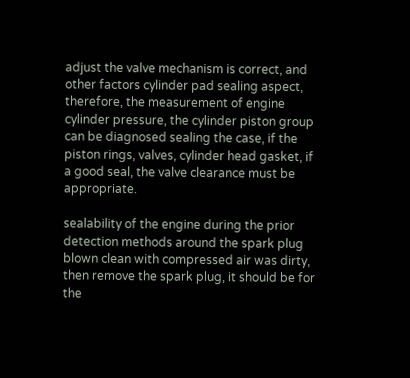adjust the valve mechanism is correct, and other factors cylinder pad sealing aspect, therefore, the measurement of engine cylinder pressure, the cylinder piston group can be diagnosed sealing the case, if the piston rings, valves, cylinder head gasket, if a good seal, the valve clearance must be appropriate.

sealability of the engine during the prior detection methods around the spark plug blown clean with compressed air was dirty, then remove the spark plug, it should be for the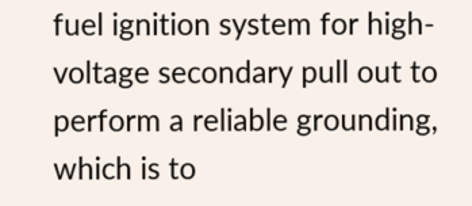fuel ignition system for high-voltage secondary pull out to perform a reliable grounding, which is to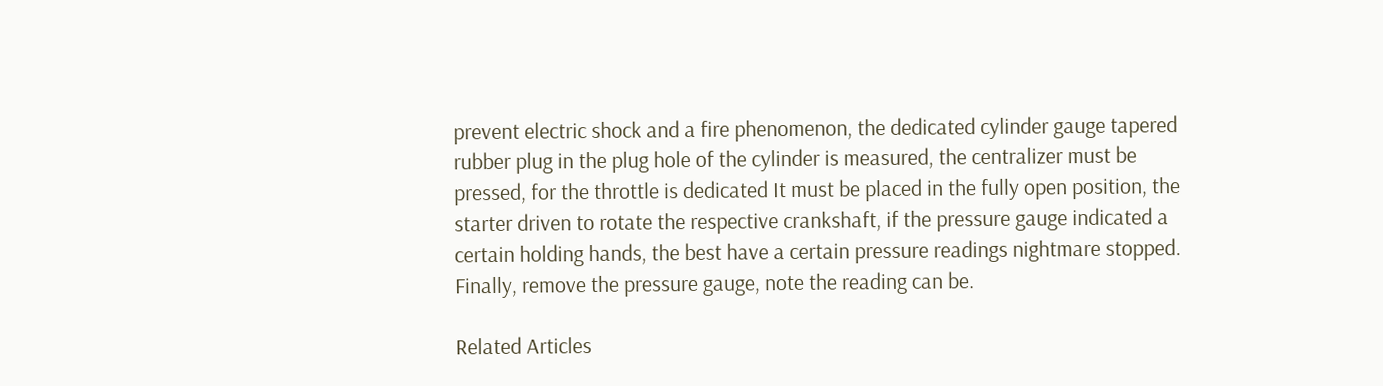prevent electric shock and a fire phenomenon, the dedicated cylinder gauge tapered rubber plug in the plug hole of the cylinder is measured, the centralizer must be pressed, for the throttle is dedicated It must be placed in the fully open position, the starter driven to rotate the respective crankshaft, if the pressure gauge indicated a certain holding hands, the best have a certain pressure readings nightmare stopped. Finally, remove the pressure gauge, note the reading can be.

Related Articles